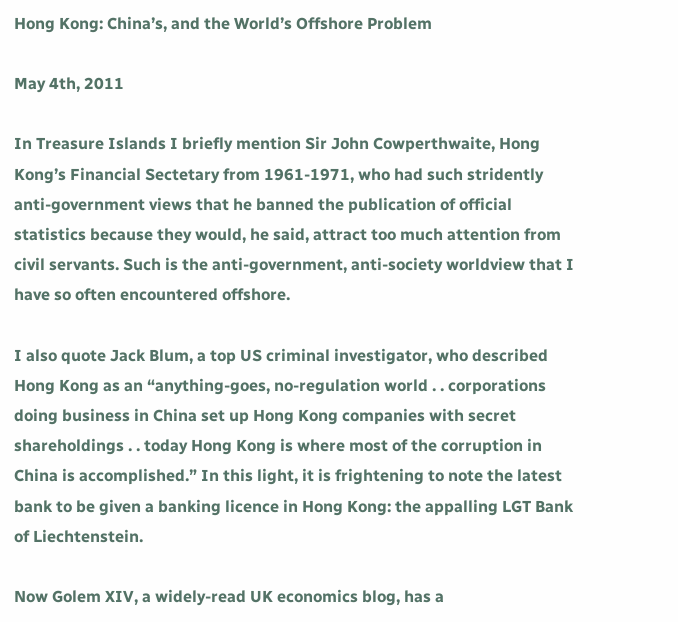Hong Kong: China’s, and the World’s Offshore Problem

May 4th, 2011

In Treasure Islands I briefly mention Sir John Cowperthwaite, Hong Kong’s Financial Sectetary from 1961-1971, who had such stridently anti-government views that he banned the publication of official statistics because they would, he said, attract too much attention from civil servants. Such is the anti-government, anti-society worldview that I have so often encountered offshore.

I also quote Jack Blum, a top US criminal investigator, who described Hong Kong as an “anything-goes, no-regulation world . . corporations doing business in China set up Hong Kong companies with secret shareholdings . . today Hong Kong is where most of the corruption in China is accomplished.” In this light, it is frightening to note the latest bank to be given a banking licence in Hong Kong: the appalling LGT Bank of Liechtenstein.

Now Golem XIV, a widely-read UK economics blog, has a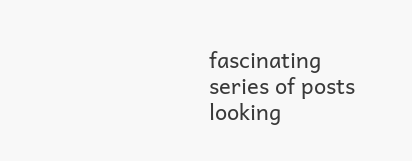fascinating series of posts looking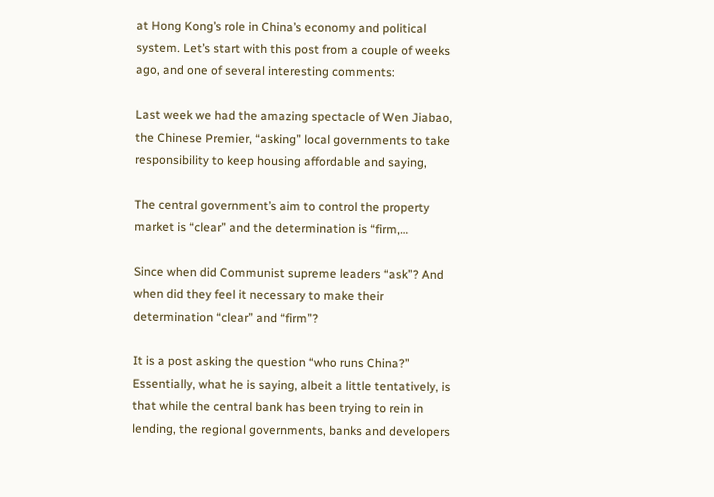at Hong Kong’s role in China’s economy and political system. Let’s start with this post from a couple of weeks ago, and one of several interesting comments:

Last week we had the amazing spectacle of Wen Jiabao, the Chinese Premier, “asking” local governments to take responsibility to keep housing affordable and saying,

The central government’s aim to control the property market is “clear” and the determination is “firm,…

Since when did Communist supreme leaders “ask”? And when did they feel it necessary to make their determination “clear” and “firm”?

It is a post asking the question “who runs China?” Essentially, what he is saying, albeit a little tentatively, is that while the central bank has been trying to rein in lending, the regional governments, banks and developers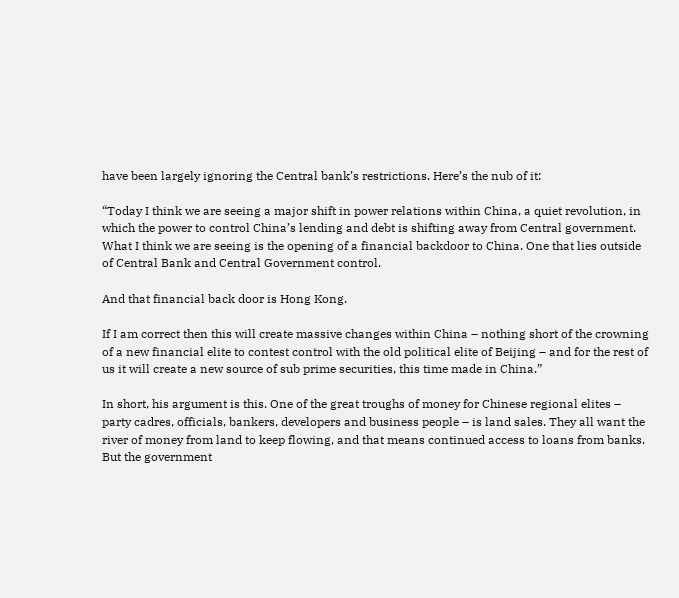have been largely ignoring the Central bank’s restrictions. Here’s the nub of it:

“Today I think we are seeing a major shift in power relations within China, a quiet revolution, in which the power to control China’s lending and debt is shifting away from Central government. What I think we are seeing is the opening of a financial backdoor to China. One that lies outside of Central Bank and Central Government control.

And that financial back door is Hong Kong.

If I am correct then this will create massive changes within China – nothing short of the crowning of a new financial elite to contest control with the old political elite of Beijing – and for the rest of us it will create a new source of sub prime securities, this time made in China.”

In short, his argument is this. One of the great troughs of money for Chinese regional elites – party cadres, officials, bankers, developers and business people – is land sales. They all want the river of money from land to keep flowing, and that means continued access to loans from banks. But the government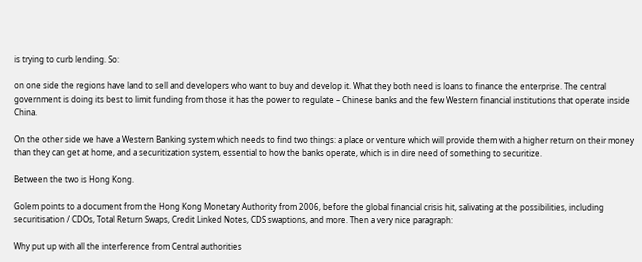is trying to curb lending. So:

on one side the regions have land to sell and developers who want to buy and develop it. What they both need is loans to finance the enterprise. The central government is doing its best to limit funding from those it has the power to regulate – Chinese banks and the few Western financial institutions that operate inside China.

On the other side we have a Western Banking system which needs to find two things: a place or venture which will provide them with a higher return on their money than they can get at home, and a securitization system, essential to how the banks operate, which is in dire need of something to securitize.

Between the two is Hong Kong.

Golem points to a document from the Hong Kong Monetary Authority from 2006, before the global financial crisis hit, salivating at the possibilities, including securitisation / CDOs, Total Return Swaps, Credit Linked Notes, CDS swaptions, and more. Then a very nice paragraph:

Why put up with all the interference from Central authorities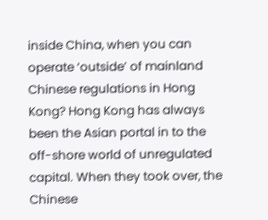inside China, when you can operate ‘outside’ of mainland Chinese regulations in Hong Kong? Hong Kong has always been the Asian portal in to the off-shore world of unregulated capital. When they took over, the Chinese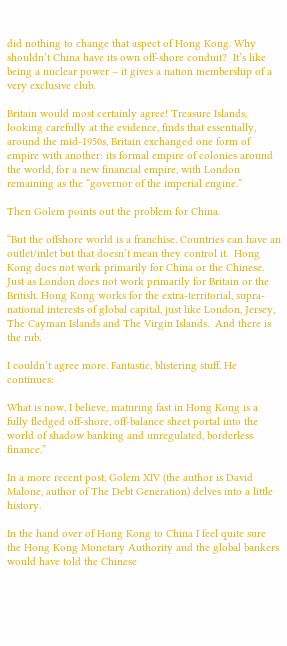did nothing to change that aspect of Hong Kong. Why shouldn’t China have its own off-shore conduit?  It’s like being a nuclear power – it gives a nation membership of a very exclusive club.

Britain would most certainly agree! Treasure Islands, looking carefully at the evidence, finds that essentially, around the mid-1950s, Britain exchanged one form of empire with another: its formal empire of colonies around the world, for a new financial empire, with London remaining as the “governor of the imperial engine.”

Then Golem points out the problem for China.

“But the offshore world is a franchise. Countries can have an outlet/inlet but that doesn’t mean they control it.  Hong Kong does not work primarily for China or the Chinese. Just as London does not work primarily for Britain or the British. Hong Kong works for the extra-territorial, supra-national interests of global capital, just like London, Jersey, The Cayman Islands and The Virgin Islands.  And there is the rub.

I couldn’t agree more. Fantastic, blistering stuff. He continues:

What is now, I believe, maturing fast in Hong Kong is a fully fledged off-shore, off-balance sheet portal into the world of shadow banking and unregulated, borderless finance.”

In a more recent post, Golem XIV (the author is David Malone, author of The Debt Generation) delves into a little history.

In the hand over of Hong Kong to China I feel quite sure the Hong Kong Monetary Authority and the global bankers would have told the Chinese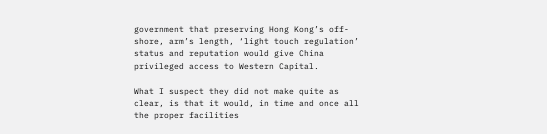government that preserving Hong Kong’s off-shore, arm’s length, ‘light touch regulation’ status and reputation would give China privileged access to Western Capital.

What I suspect they did not make quite as clear, is that it would, in time and once all the proper facilities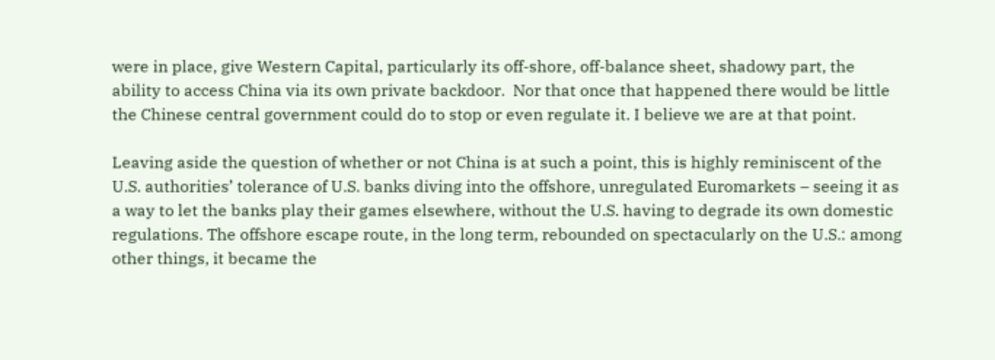were in place, give Western Capital, particularly its off-shore, off-balance sheet, shadowy part, the ability to access China via its own private backdoor.  Nor that once that happened there would be little the Chinese central government could do to stop or even regulate it. I believe we are at that point.

Leaving aside the question of whether or not China is at such a point, this is highly reminiscent of the U.S. authorities’ tolerance of U.S. banks diving into the offshore, unregulated Euromarkets – seeing it as a way to let the banks play their games elsewhere, without the U.S. having to degrade its own domestic regulations. The offshore escape route, in the long term, rebounded on spectacularly on the U.S.: among other things, it became the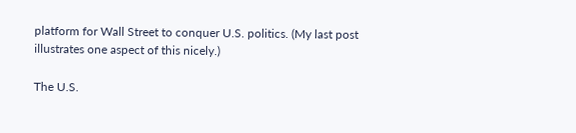platform for Wall Street to conquer U.S. politics. (My last post illustrates one aspect of this nicely.)

The U.S.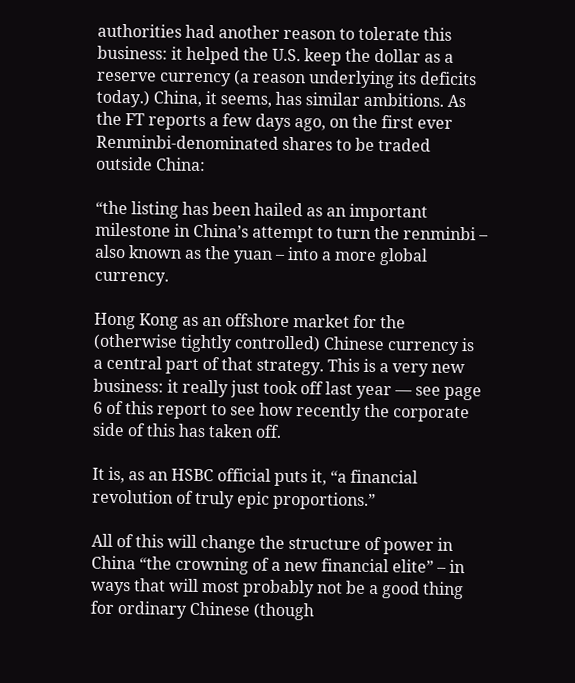authorities had another reason to tolerate this business: it helped the U.S. keep the dollar as a reserve currency (a reason underlying its deficits today.) China, it seems, has similar ambitions. As the FT reports a few days ago, on the first ever Renminbi-denominated shares to be traded outside China:

“the listing has been hailed as an important milestone in China’s attempt to turn the renminbi – also known as the yuan – into a more global currency.

Hong Kong as an offshore market for the (otherwise tightly controlled) Chinese currency is a central part of that strategy. This is a very new business: it really just took off last year — see page 6 of this report to see how recently the corporate side of this has taken off.

It is, as an HSBC official puts it, “a financial revolution of truly epic proportions.”

All of this will change the structure of power in China “the crowning of a new financial elite” – in ways that will most probably not be a good thing for ordinary Chinese (though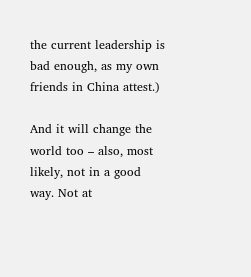the current leadership is bad enough, as my own friends in China attest.)

And it will change the world too – also, most likely, not in a good way. Not at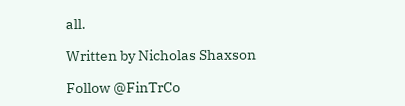all.

Written by Nicholas Shaxson

Follow @FinTrCo